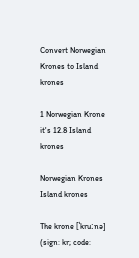Convert Norwegian Krones to Island krones

1 Norwegian Krone it's 12.8 Island krones

Norwegian Krones
Island krones

The krone [ˈkruːnə] (sign: kr; code: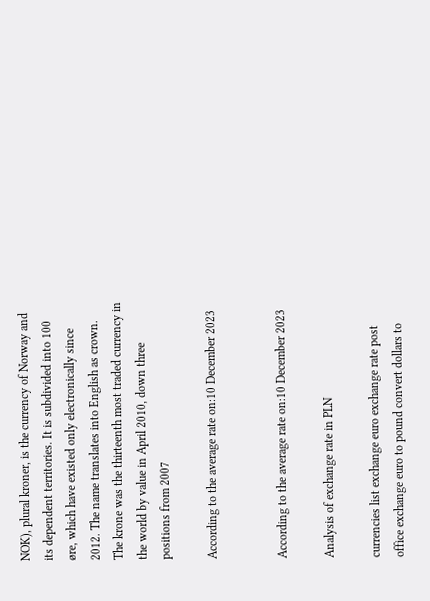NOK), plural kroner, is the currency of Norway and its dependent territories. It is subdivided into 100 øre, which have existed only electronically since 2012. The name translates into English as crown. The krone was the thirteenth most traded currency in the world by value in April 2010, down three positions from 2007

According to the average rate on:10 December 2023


According to the average rate on:10 December 2023

Analysis of exchange rate in PLN

currencies list exchange euro exchange rate post office exchange euro to pound convert dollars to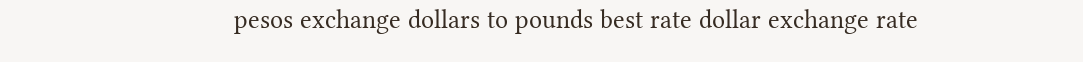pesos exchange dollars to pounds best rate dollar exchange rate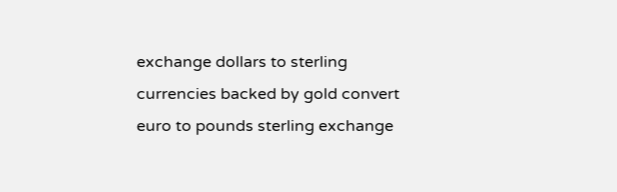exchange dollars to sterling currencies backed by gold convert euro to pounds sterling exchange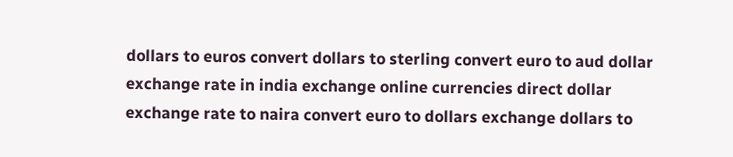dollars to euros convert dollars to sterling convert euro to aud dollar exchange rate in india exchange online currencies direct dollar exchange rate to naira convert euro to dollars exchange dollars to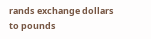rands exchange dollars to pounds